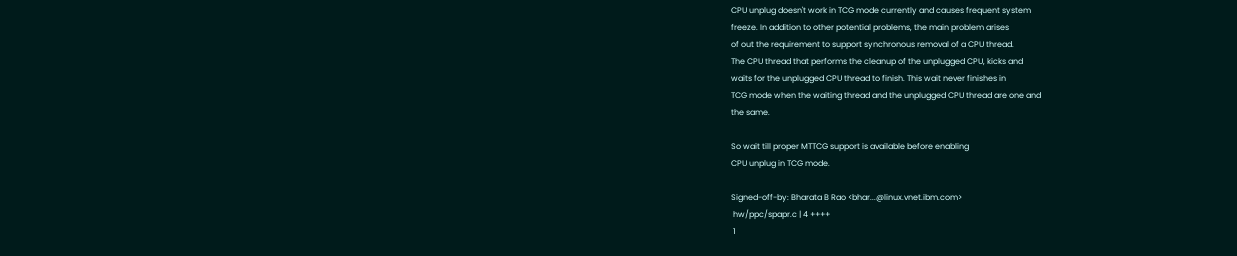CPU unplug doesn't work in TCG mode currently and causes frequent system
freeze. In addition to other potential problems, the main problem arises
of out the requirement to support synchronous removal of a CPU thread.
The CPU thread that performs the cleanup of the unplugged CPU, kicks and
waits for the unplugged CPU thread to finish. This wait never finishes in
TCG mode when the waiting thread and the unplugged CPU thread are one and
the same.

So wait till proper MTTCG support is available before enabling
CPU unplug in TCG mode.

Signed-off-by: Bharata B Rao <bhar...@linux.vnet.ibm.com>
 hw/ppc/spapr.c | 4 ++++
 1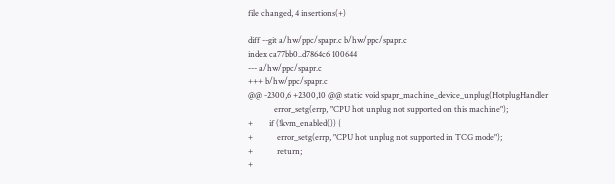file changed, 4 insertions(+)

diff --git a/hw/ppc/spapr.c b/hw/ppc/spapr.c
index ca77bb0..d7864c6 100644
--- a/hw/ppc/spapr.c
+++ b/hw/ppc/spapr.c
@@ -2300,6 +2300,10 @@ static void spapr_machine_device_unplug(HotplugHandler
             error_setg(errp, "CPU hot unplug not supported on this machine");
+        if (!kvm_enabled()) {
+            error_setg(errp, "CPU hot unplug not supported in TCG mode");
+            return;
+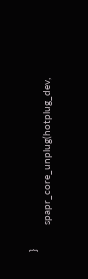}
         spapr_core_unplug(hotplug_dev,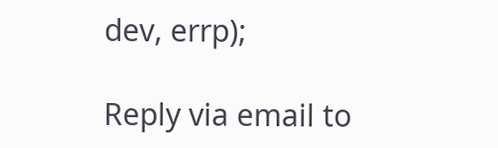dev, errp);

Reply via email to